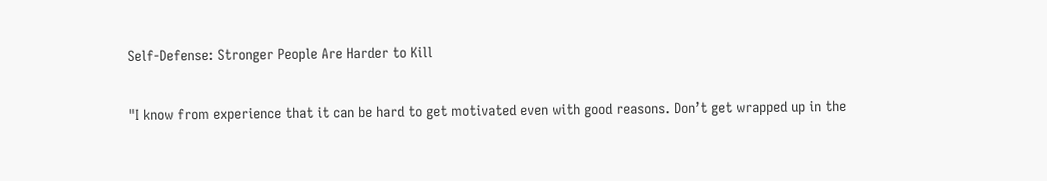Self-Defense: Stronger People Are Harder to Kill

"I know from experience that it can be hard to get motivated even with good reasons. Don’t get wrapped up in the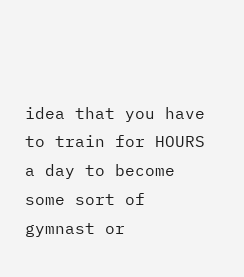idea that you have to train for HOURS a day to become some sort of gymnast or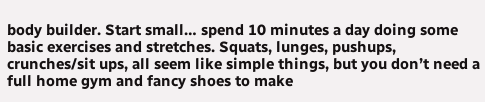body builder. Start small… spend 10 minutes a day doing some basic exercises and stretches. Squats, lunges, pushups, crunches/sit ups, all seem like simple things, but you don’t need a full home gym and fancy shoes to make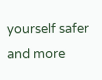yourself safer and more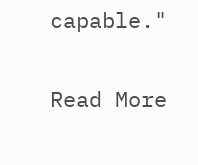capable."

Read More